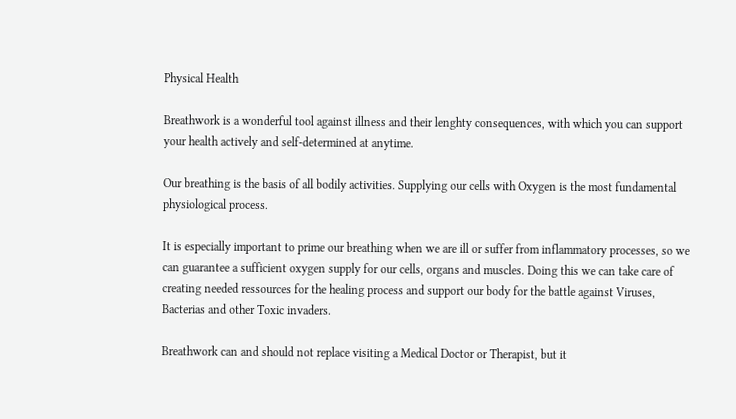Physical Health

Breathwork is a wonderful tool against illness and their lenghty consequences, with which you can support your health actively and self-determined at anytime.

Our breathing is the basis of all bodily activities. Supplying our cells with Oxygen is the most fundamental physiological process.

It is especially important to prime our breathing when we are ill or suffer from inflammatory processes, so we can guarantee a sufficient oxygen supply for our cells, organs and muscles. Doing this we can take care of creating needed ressources for the healing process and support our body for the battle against Viruses, Bacterias and other Toxic invaders.

Breathwork can and should not replace visiting a Medical Doctor or Therapist, but it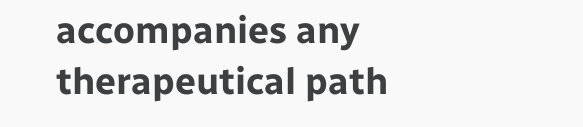accompanies any therapeutical path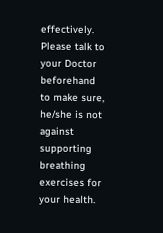effectively. Please talk to your Doctor beforehand to make sure, he/she is not against supporting breathing exercises for your health.